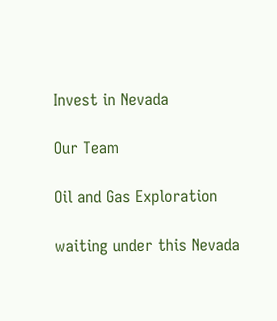Invest in Nevada

Our Team

Oil and Gas Exploration

waiting under this Nevada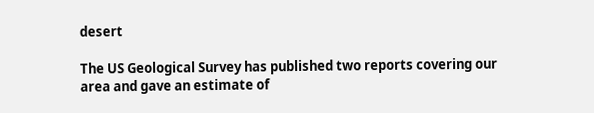desert

The US Geological Survey has published two reports covering our area and gave an estimate of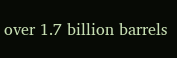over 1.7 billion barrels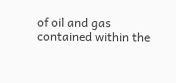of oil and gas contained within the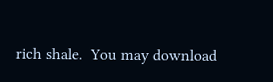rich shale.  You may download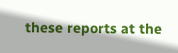these reports at the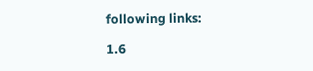following links:

1.6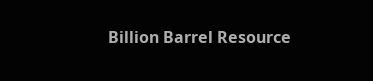Billion Barrel Resource